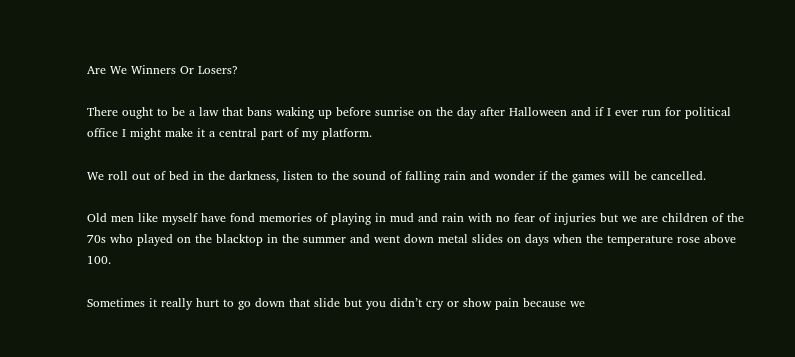Are We Winners Or Losers?

There ought to be a law that bans waking up before sunrise on the day after Halloween and if I ever run for political office I might make it a central part of my platform.

We roll out of bed in the darkness, listen to the sound of falling rain and wonder if the games will be cancelled.

Old men like myself have fond memories of playing in mud and rain with no fear of injuries but we are children of the 70s who played on the blacktop in the summer and went down metal slides on days when the temperature rose above 100.

Sometimes it really hurt to go down that slide but you didn’t cry or show pain because we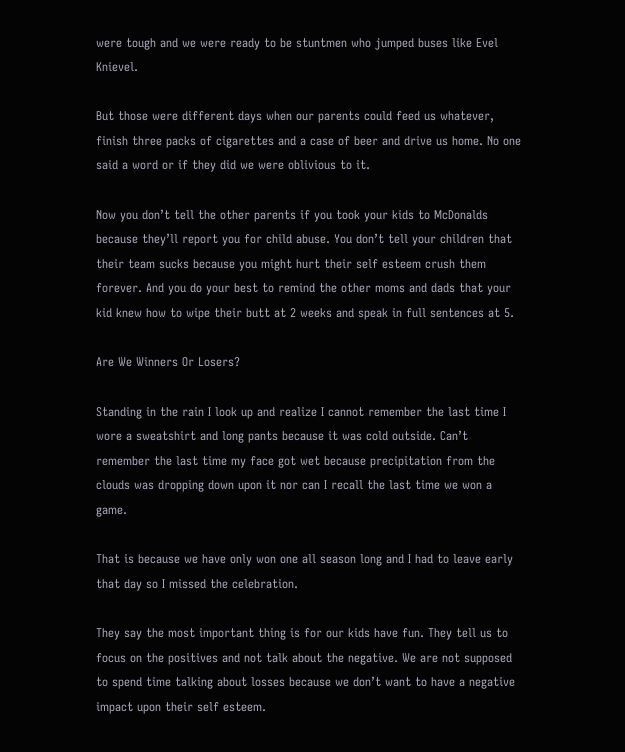were tough and we were ready to be stuntmen who jumped buses like Evel Knievel.

But those were different days when our parents could feed us whatever, finish three packs of cigarettes and a case of beer and drive us home. No one said a word or if they did we were oblivious to it.

Now you don’t tell the other parents if you took your kids to McDonalds because they’ll report you for child abuse. You don’t tell your children that their team sucks because you might hurt their self esteem crush them forever. And you do your best to remind the other moms and dads that your kid knew how to wipe their butt at 2 weeks and speak in full sentences at 5.

Are We Winners Or Losers?

Standing in the rain I look up and realize I cannot remember the last time I wore a sweatshirt and long pants because it was cold outside. Can’t remember the last time my face got wet because precipitation from the clouds was dropping down upon it nor can I recall the last time we won a game.

That is because we have only won one all season long and I had to leave early that day so I missed the celebration.

They say the most important thing is for our kids have fun. They tell us to focus on the positives and not talk about the negative. We are not supposed to spend time talking about losses because we don’t want to have a negative impact upon their self esteem.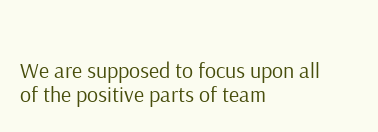We are supposed to focus upon all of the positive parts of team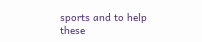sports and to help these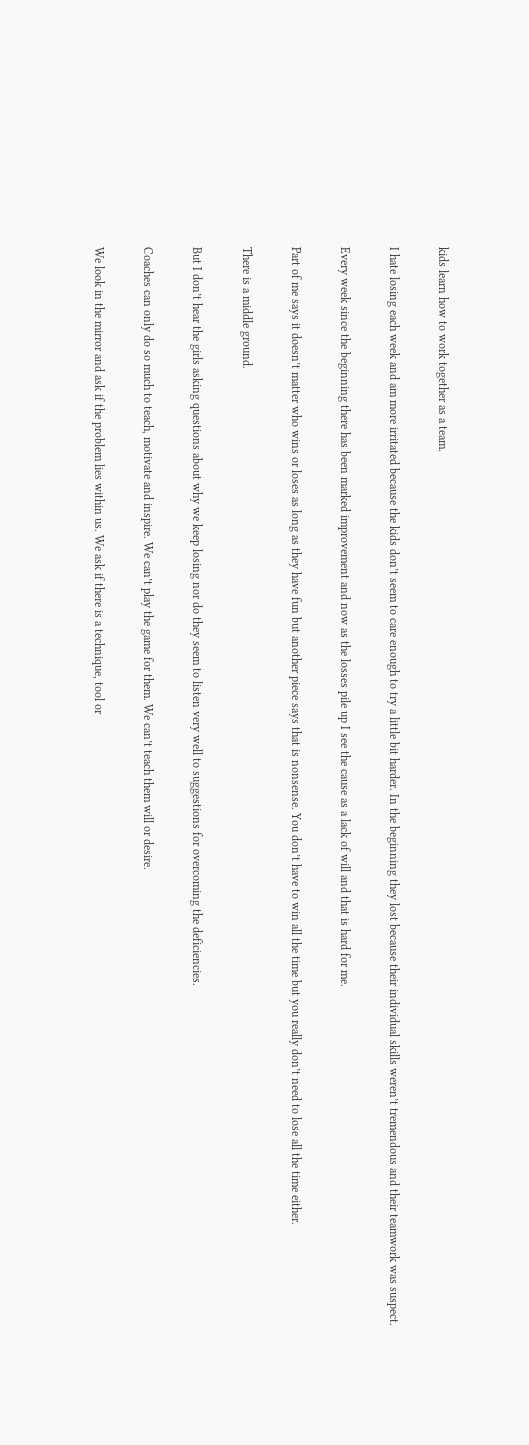kids learn how to work together as a team.

I hate losing each week and am more irritated because the kids don’t seem to care enough to try a little bit harder. In the beginning they lost because their individual skills weren’t tremendous and their teamwork was suspect.

Every week since the beginning there has been marked improvement and now as the losses pile up I see the cause as a lack of will and that is hard for me.

Part of me says it doesn’t matter who wins or loses as long as they have fun but another piece says that is nonsense. You don’t have to win all the time but you really don’t need to lose all the time either.

There is a middle ground.

But I don’t hear the girls asking questions about why we keep losing nor do they seem to listen very well to suggestions for overcoming the deficiencies.

Coaches can only do so much to teach, motivate and inspire. We can’t play the game for them. We can’t teach them will or desire.

We look in the mirror and ask if the problem lies within us. We ask if there is a technique, tool or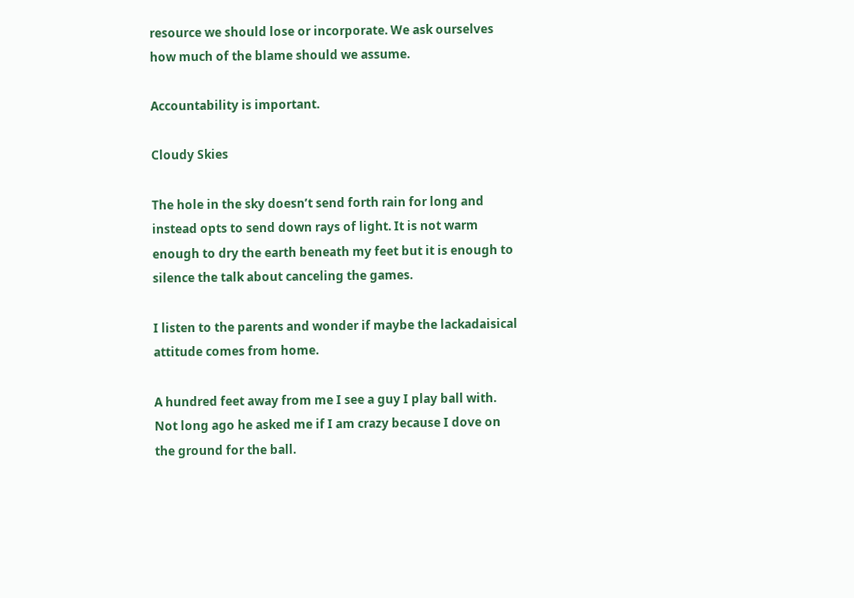resource we should lose or incorporate. We ask ourselves how much of the blame should we assume.

Accountability is important.

Cloudy Skies

The hole in the sky doesn’t send forth rain for long and instead opts to send down rays of light. It is not warm enough to dry the earth beneath my feet but it is enough to silence the talk about canceling the games.

I listen to the parents and wonder if maybe the lackadaisical attitude comes from home.

A hundred feet away from me I see a guy I play ball with. Not long ago he asked me if I am crazy because I dove on the ground for the ball.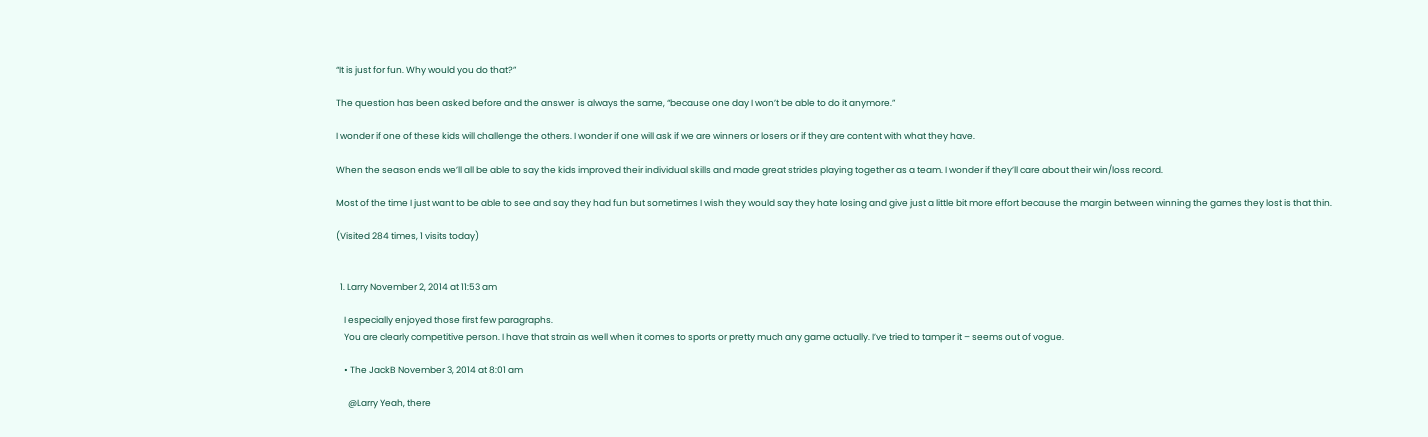“It is just for fun. Why would you do that?”

The question has been asked before and the answer  is always the same, “because one day I won’t be able to do it anymore.”

I wonder if one of these kids will challenge the others. I wonder if one will ask if we are winners or losers or if they are content with what they have.

When the season ends we’ll all be able to say the kids improved their individual skills and made great strides playing together as a team. I wonder if they’ll care about their win/loss record.

Most of the time I just want to be able to see and say they had fun but sometimes I wish they would say they hate losing and give just a little bit more effort because the margin between winning the games they lost is that thin.

(Visited 284 times, 1 visits today)


  1. Larry November 2, 2014 at 11:53 am

    I especially enjoyed those first few paragraphs.
    You are clearly competitive person. I have that strain as well when it comes to sports or pretty much any game actually. I’ve tried to tamper it – seems out of vogue.

    • The JackB November 3, 2014 at 8:01 am

      @Larry Yeah, there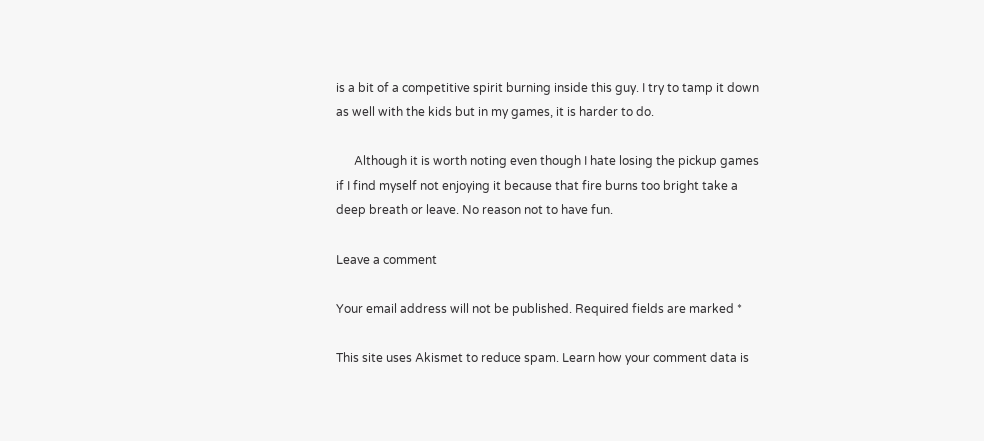is a bit of a competitive spirit burning inside this guy. I try to tamp it down as well with the kids but in my games, it is harder to do.

      Although it is worth noting even though I hate losing the pickup games if I find myself not enjoying it because that fire burns too bright take a deep breath or leave. No reason not to have fun.

Leave a comment

Your email address will not be published. Required fields are marked *

This site uses Akismet to reduce spam. Learn how your comment data is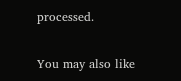processed.

You may also like